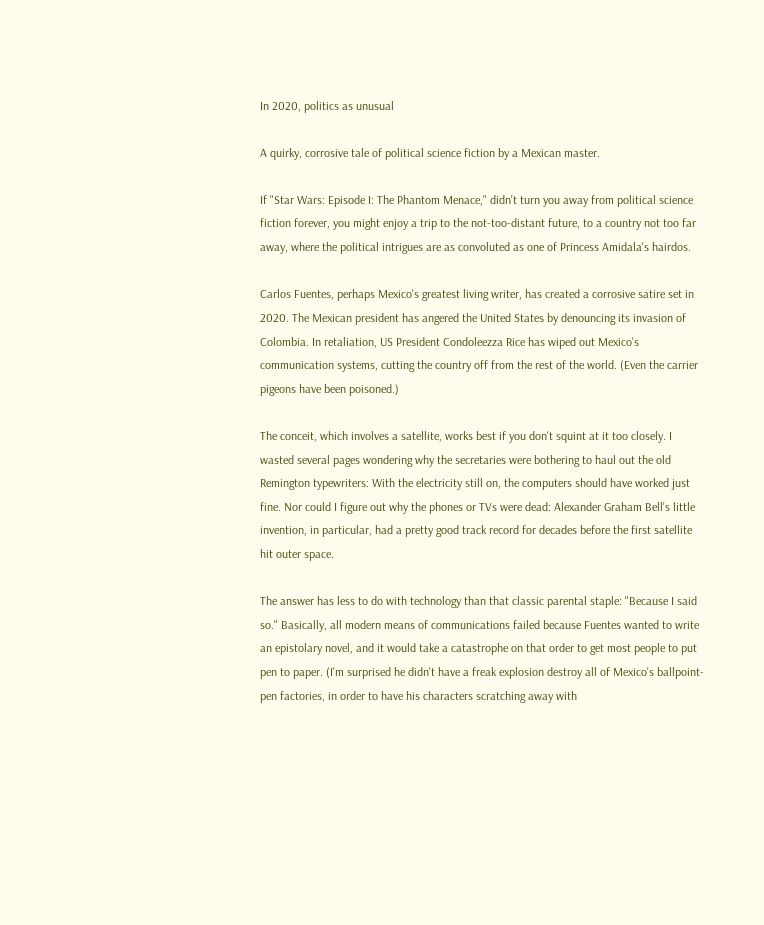In 2020, politics as unusual

A quirky, corrosive tale of political science fiction by a Mexican master.

If "Star Wars: Episode I: The Phantom Menace," didn't turn you away from political science fiction forever, you might enjoy a trip to the not-too-distant future, to a country not too far away, where the political intrigues are as convoluted as one of Princess Amidala's hairdos.

Carlos Fuentes, perhaps Mexico's greatest living writer, has created a corrosive satire set in 2020. The Mexican president has angered the United States by denouncing its invasion of Colombia. In retaliation, US President Condoleezza Rice has wiped out Mexico's communication systems, cutting the country off from the rest of the world. (Even the carrier pigeons have been poisoned.)

The conceit, which involves a satellite, works best if you don't squint at it too closely. I wasted several pages wondering why the secretaries were bothering to haul out the old Remington typewriters: With the electricity still on, the computers should have worked just fine. Nor could I figure out why the phones or TVs were dead: Alexander Graham Bell's little invention, in particular, had a pretty good track record for decades before the first satellite hit outer space.

The answer has less to do with technology than that classic parental staple: "Because I said so." Basically, all modern means of communications failed because Fuentes wanted to write an epistolary novel, and it would take a catastrophe on that order to get most people to put pen to paper. (I'm surprised he didn't have a freak explosion destroy all of Mexico's ballpoint-pen factories, in order to have his characters scratching away with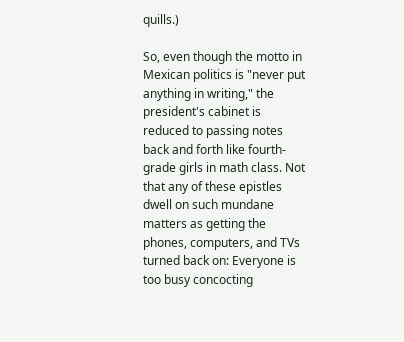quills.)

So, even though the motto in Mexican politics is "never put anything in writing," the president's cabinet is reduced to passing notes back and forth like fourth-grade girls in math class. Not that any of these epistles dwell on such mundane matters as getting the phones, computers, and TVs turned back on: Everyone is too busy concocting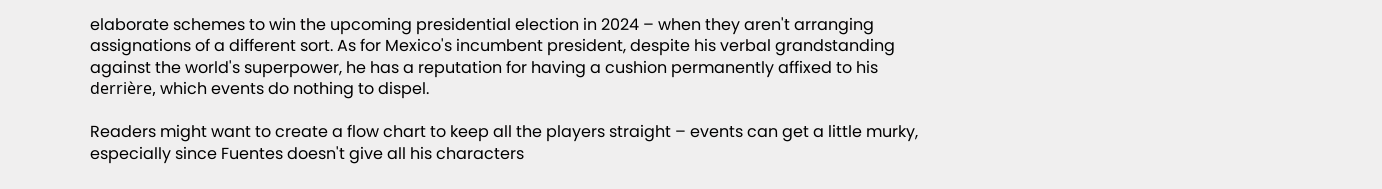elaborate schemes to win the upcoming presidential election in 2024 – when they aren't arranging assignations of a different sort. As for Mexico's incumbent president, despite his verbal grandstanding against the world's superpower, he has a reputation for having a cushion permanently affixed to his derrière, which events do nothing to dispel.

Readers might want to create a flow chart to keep all the players straight – events can get a little murky, especially since Fuentes doesn't give all his characters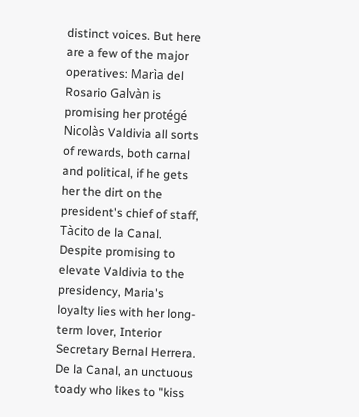distinct voices. But here are a few of the major operatives: Marìa del Rosario Galvàn is promising her protégé Nicolàs Valdivia all sorts of rewards, both carnal and political, if he gets her the dirt on the president's chief of staff, Tàcito de la Canal. Despite promising to elevate Valdivia to the presidency, Maria's loyalty lies with her long-term lover, Interior Secretary Bernal Herrera. De la Canal, an unctuous toady who likes to "kiss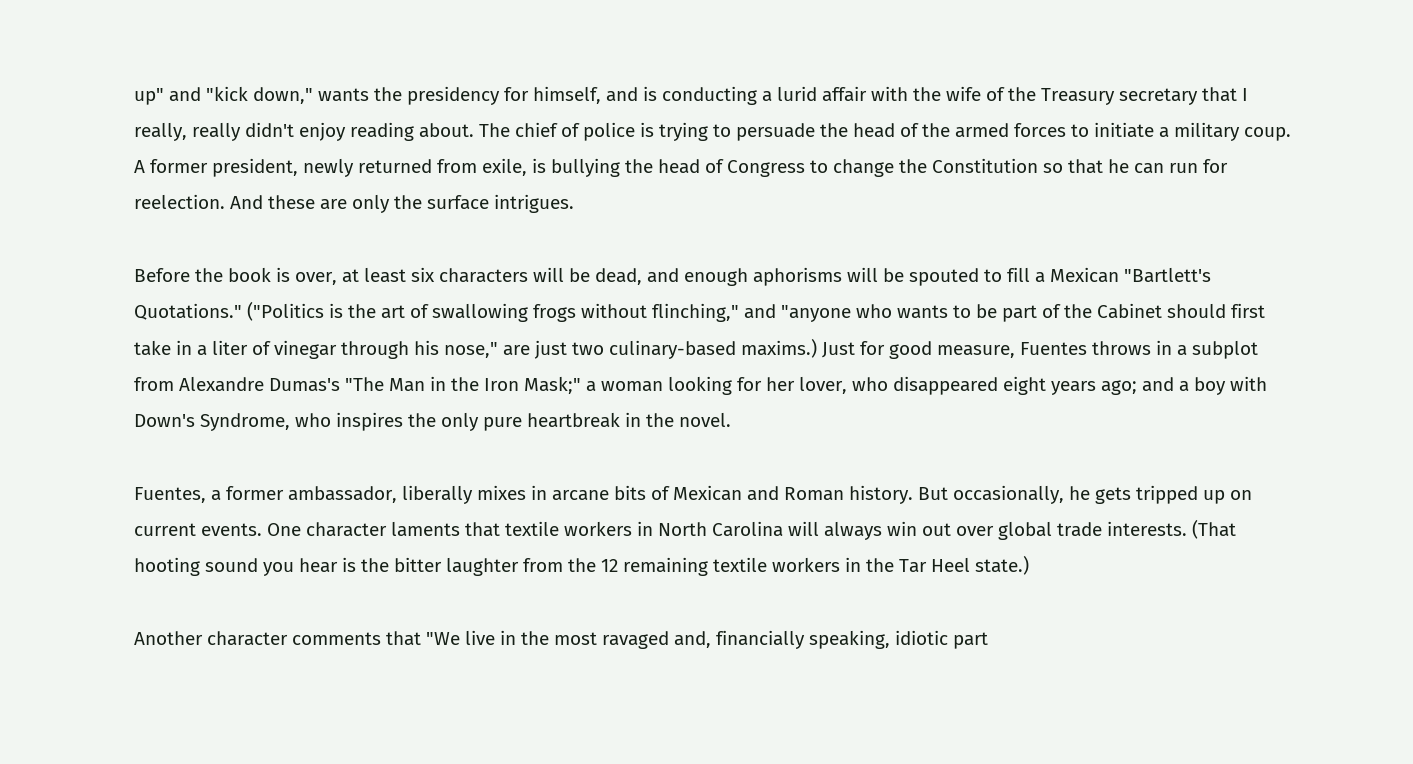up" and "kick down," wants the presidency for himself, and is conducting a lurid affair with the wife of the Treasury secretary that I really, really didn't enjoy reading about. The chief of police is trying to persuade the head of the armed forces to initiate a military coup. A former president, newly returned from exile, is bullying the head of Congress to change the Constitution so that he can run for reelection. And these are only the surface intrigues.

Before the book is over, at least six characters will be dead, and enough aphorisms will be spouted to fill a Mexican "Bartlett's Quotations." ("Politics is the art of swallowing frogs without flinching," and "anyone who wants to be part of the Cabinet should first take in a liter of vinegar through his nose," are just two culinary-based maxims.) Just for good measure, Fuentes throws in a subplot from Alexandre Dumas's "The Man in the Iron Mask;" a woman looking for her lover, who disappeared eight years ago; and a boy with Down's Syndrome, who inspires the only pure heartbreak in the novel.

Fuentes, a former ambassador, liberally mixes in arcane bits of Mexican and Roman history. But occasionally, he gets tripped up on current events. One character laments that textile workers in North Carolina will always win out over global trade interests. (That hooting sound you hear is the bitter laughter from the 12 remaining textile workers in the Tar Heel state.)

Another character comments that "We live in the most ravaged and, financially speaking, idiotic part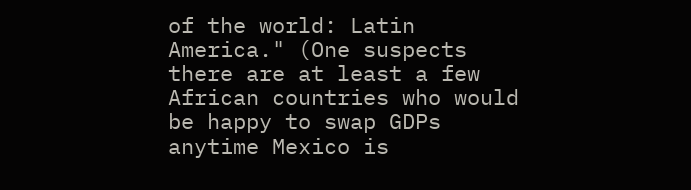of the world: Latin America." (One suspects there are at least a few African countries who would be happy to swap GDPs anytime Mexico is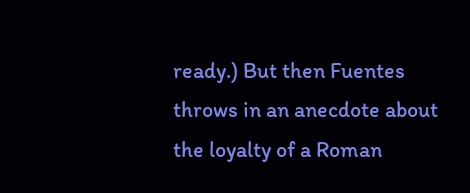ready.) But then Fuentes throws in an anecdote about the loyalty of a Roman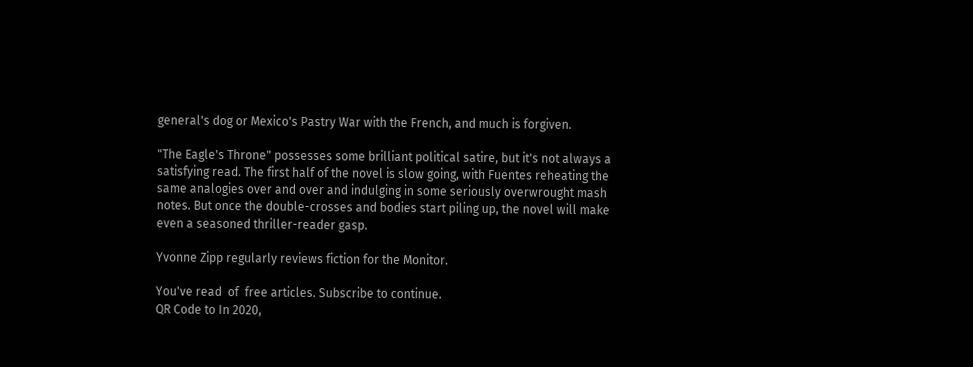general's dog or Mexico's Pastry War with the French, and much is forgiven.

"The Eagle's Throne" possesses some brilliant political satire, but it's not always a satisfying read. The first half of the novel is slow going, with Fuentes reheating the same analogies over and over and indulging in some seriously overwrought mash notes. But once the double-crosses and bodies start piling up, the novel will make even a seasoned thriller-reader gasp.

Yvonne Zipp regularly reviews fiction for the Monitor.

You've read  of  free articles. Subscribe to continue.
QR Code to In 2020,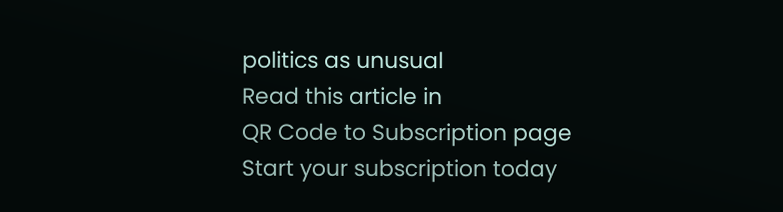politics as unusual
Read this article in
QR Code to Subscription page
Start your subscription today